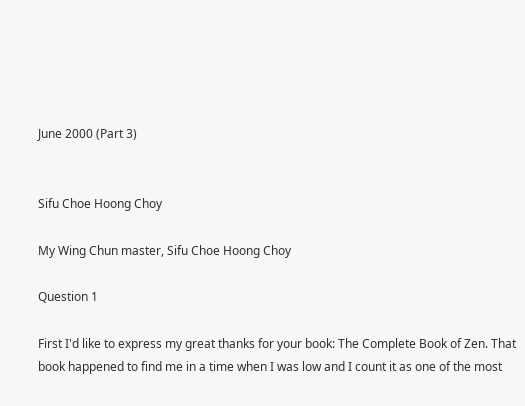June 2000 (Part 3)


Sifu Choe Hoong Choy

My Wing Chun master, Sifu Choe Hoong Choy

Question 1

First I'd like to express my great thanks for your book: The Complete Book of Zen. That book happened to find me in a time when I was low and I count it as one of the most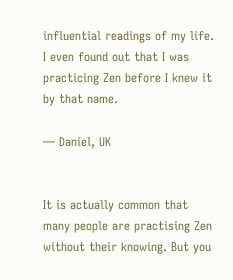influential readings of my life. I even found out that I was practicing Zen before I knew it by that name.

— Daniel, UK


It is actually common that many people are practising Zen without their knowing. But you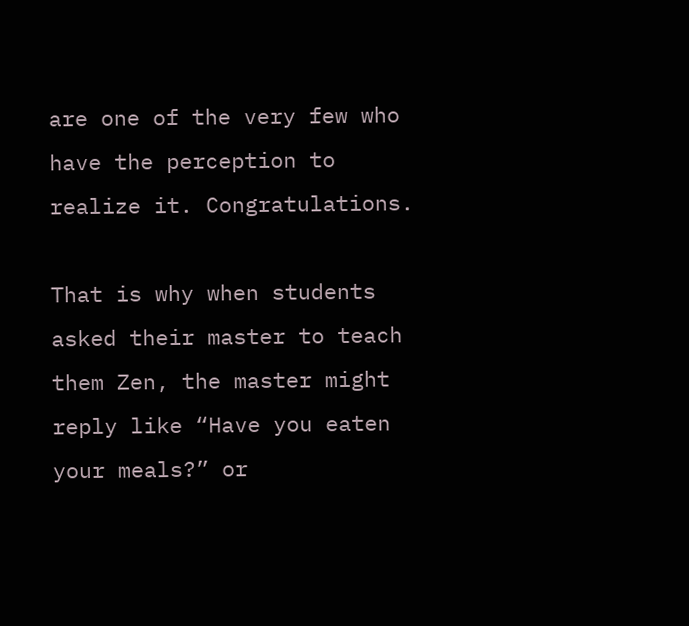are one of the very few who have the perception to realize it. Congratulations.

That is why when students asked their master to teach them Zen, the master might reply like “Have you eaten your meals?” or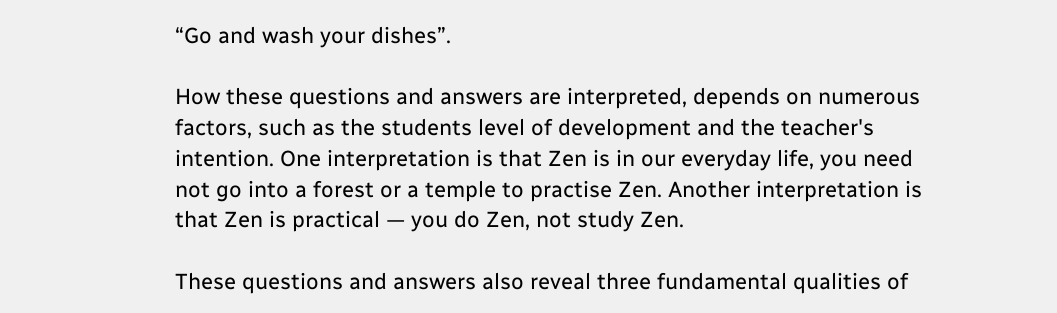“Go and wash your dishes”.

How these questions and answers are interpreted, depends on numerous factors, such as the students level of development and the teacher's intention. One interpretation is that Zen is in our everyday life, you need not go into a forest or a temple to practise Zen. Another interpretation is that Zen is practical — you do Zen, not study Zen.

These questions and answers also reveal three fundamental qualities of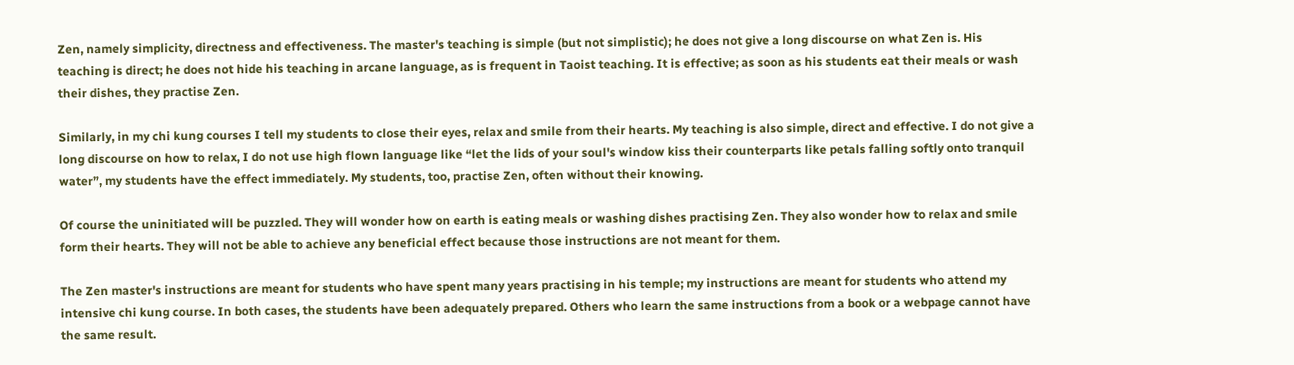Zen, namely simplicity, directness and effectiveness. The master's teaching is simple (but not simplistic); he does not give a long discourse on what Zen is. His teaching is direct; he does not hide his teaching in arcane language, as is frequent in Taoist teaching. It is effective; as soon as his students eat their meals or wash their dishes, they practise Zen.

Similarly, in my chi kung courses I tell my students to close their eyes, relax and smile from their hearts. My teaching is also simple, direct and effective. I do not give a long discourse on how to relax, I do not use high flown language like “let the lids of your soul's window kiss their counterparts like petals falling softly onto tranquil water”, my students have the effect immediately. My students, too, practise Zen, often without their knowing.

Of course the uninitiated will be puzzled. They will wonder how on earth is eating meals or washing dishes practising Zen. They also wonder how to relax and smile form their hearts. They will not be able to achieve any beneficial effect because those instructions are not meant for them.

The Zen master's instructions are meant for students who have spent many years practising in his temple; my instructions are meant for students who attend my intensive chi kung course. In both cases, the students have been adequately prepared. Others who learn the same instructions from a book or a webpage cannot have the same result.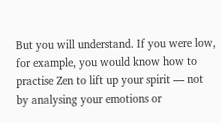But you will understand. If you were low, for example, you would know how to practise Zen to lift up your spirit — not by analysing your emotions or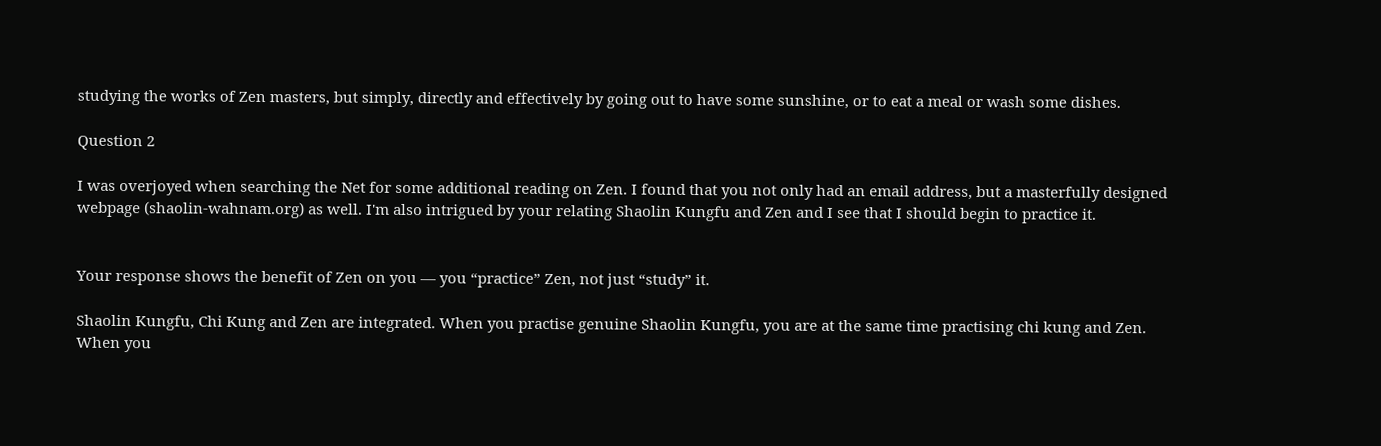studying the works of Zen masters, but simply, directly and effectively by going out to have some sunshine, or to eat a meal or wash some dishes.

Question 2

I was overjoyed when searching the Net for some additional reading on Zen. I found that you not only had an email address, but a masterfully designed webpage (shaolin-wahnam.org) as well. I'm also intrigued by your relating Shaolin Kungfu and Zen and I see that I should begin to practice it.


Your response shows the benefit of Zen on you — you “practice” Zen, not just “study” it.

Shaolin Kungfu, Chi Kung and Zen are integrated. When you practise genuine Shaolin Kungfu, you are at the same time practising chi kung and Zen. When you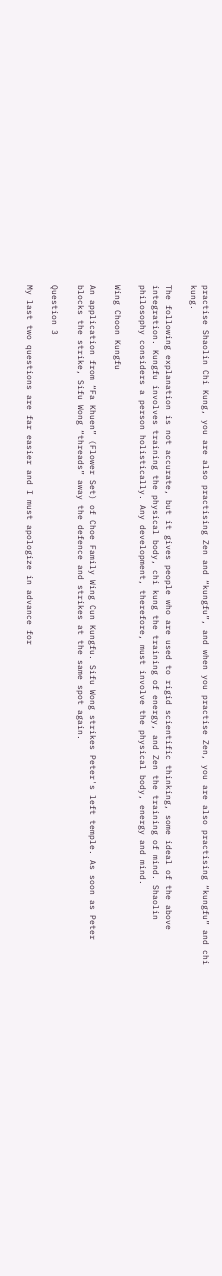practise Shaolin Chi Kung, you are also practising Zen and “kungfu”, and when you practise Zen, you are also practising “kungfu” and chi kung.

The following explanation is not accurate, but it gives people who are used to rigid scientific thinking, some ideal of the above integration. Kungfu involves training the physical body, chi kung the training of energy, and Zen the training of mind. Shaolin philosophy considers a person holistically. Any development, therefore, must involve the physical body, energy and mind.

Wing Choon Kungfu

An application from “Fa Khuen” (Flower Set) of Choe Family Wing Cun Kungfu. Sifu Wong strikes Peter's left temple. As soon as Peter blocks the strike, Sifu Wong “threads” away the defence and strikes at the same spot again.

Question 3

My last two questions are far easier and I must apologize in advance for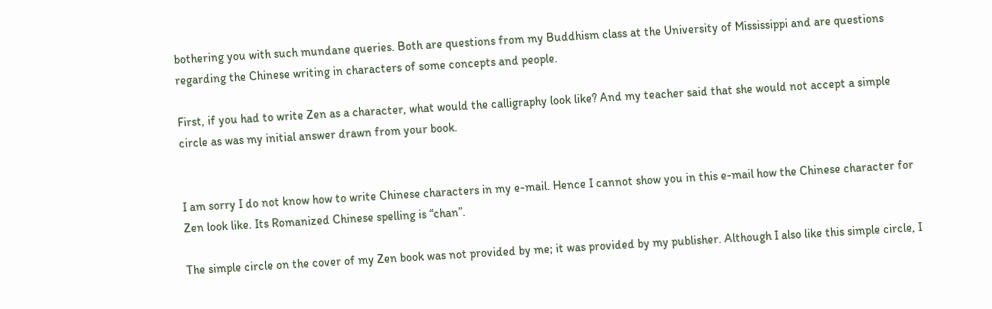bothering you with such mundane queries. Both are questions from my Buddhism class at the University of Mississippi and are questions regarding the Chinese writing in characters of some concepts and people.

First, if you had to write Zen as a character, what would the calligraphy look like? And my teacher said that she would not accept a simple circle as was my initial answer drawn from your book.


I am sorry I do not know how to write Chinese characters in my e-mail. Hence I cannot show you in this e-mail how the Chinese character for Zen look like. Its Romanized Chinese spelling is “chan”.

The simple circle on the cover of my Zen book was not provided by me; it was provided by my publisher. Although I also like this simple circle, I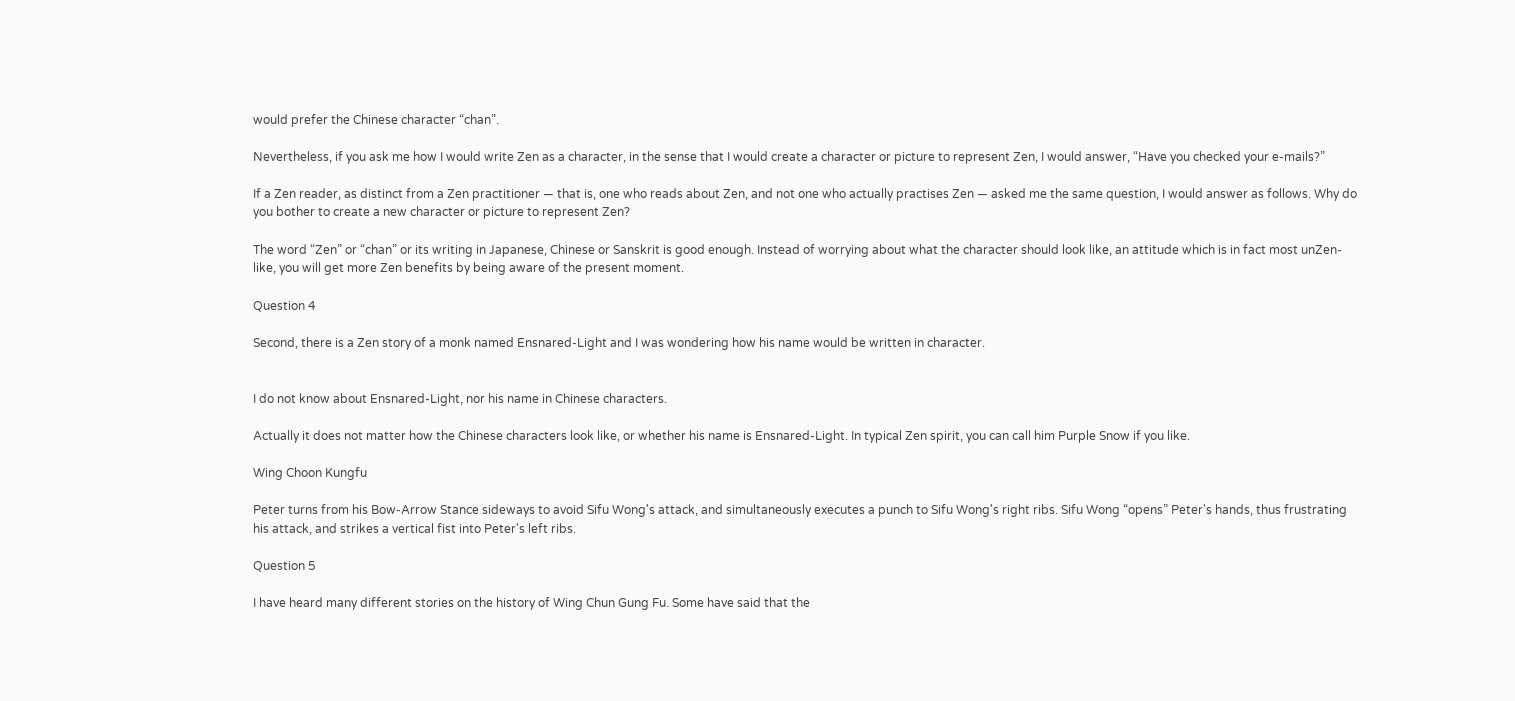would prefer the Chinese character “chan”.

Nevertheless, if you ask me how I would write Zen as a character, in the sense that I would create a character or picture to represent Zen, I would answer, “Have you checked your e-mails?”

If a Zen reader, as distinct from a Zen practitioner — that is, one who reads about Zen, and not one who actually practises Zen — asked me the same question, I would answer as follows. Why do you bother to create a new character or picture to represent Zen?

The word “Zen” or “chan” or its writing in Japanese, Chinese or Sanskrit is good enough. Instead of worrying about what the character should look like, an attitude which is in fact most unZen-like, you will get more Zen benefits by being aware of the present moment.

Question 4

Second, there is a Zen story of a monk named Ensnared-Light and I was wondering how his name would be written in character.


I do not know about Ensnared-Light, nor his name in Chinese characters.

Actually it does not matter how the Chinese characters look like, or whether his name is Ensnared-Light. In typical Zen spirit, you can call him Purple Snow if you like.

Wing Choon Kungfu

Peter turns from his Bow-Arrow Stance sideways to avoid Sifu Wong's attack, and simultaneously executes a punch to Sifu Wong's right ribs. Sifu Wong “opens” Peter's hands, thus frustrating his attack, and strikes a vertical fist into Peter's left ribs.

Question 5

I have heard many different stories on the history of Wing Chun Gung Fu. Some have said that the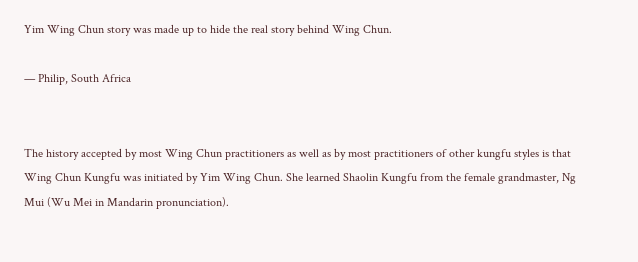Yim Wing Chun story was made up to hide the real story behind Wing Chun.

— Philip, South Africa


The history accepted by most Wing Chun practitioners as well as by most practitioners of other kungfu styles is that Wing Chun Kungfu was initiated by Yim Wing Chun. She learned Shaolin Kungfu from the female grandmaster, Ng Mui (Wu Mei in Mandarin pronunciation).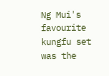Ng Mui's favourite kungfu set was the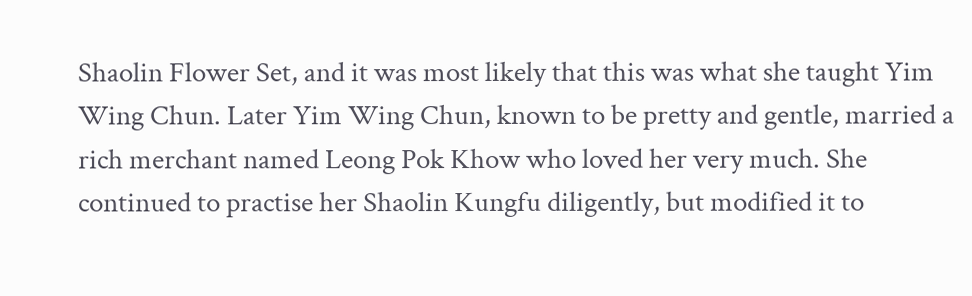Shaolin Flower Set, and it was most likely that this was what she taught Yim Wing Chun. Later Yim Wing Chun, known to be pretty and gentle, married a rich merchant named Leong Pok Khow who loved her very much. She continued to practise her Shaolin Kungfu diligently, but modified it to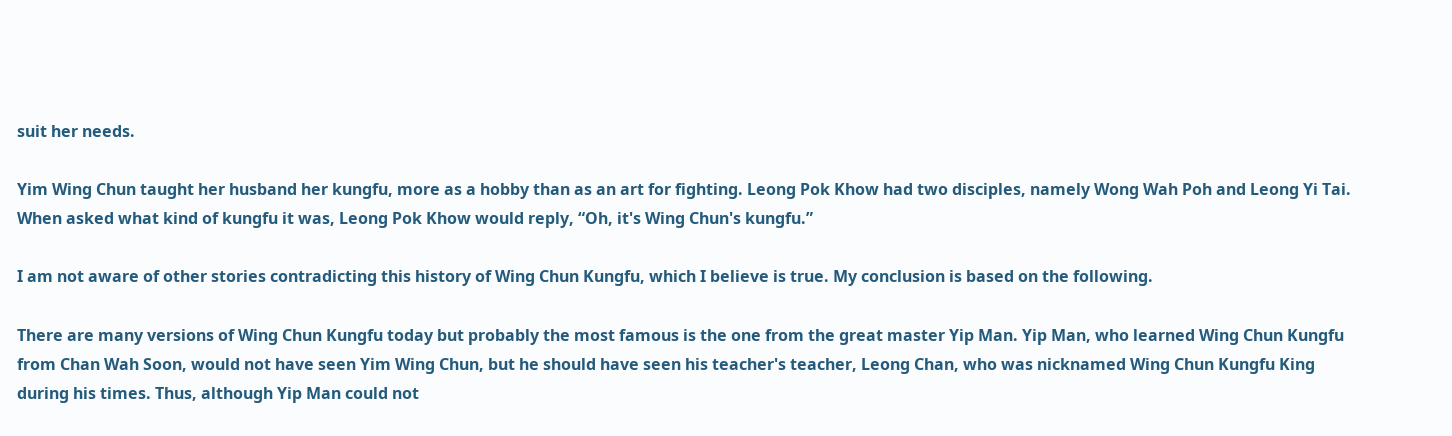suit her needs.

Yim Wing Chun taught her husband her kungfu, more as a hobby than as an art for fighting. Leong Pok Khow had two disciples, namely Wong Wah Poh and Leong Yi Tai. When asked what kind of kungfu it was, Leong Pok Khow would reply, “Oh, it's Wing Chun's kungfu.”

I am not aware of other stories contradicting this history of Wing Chun Kungfu, which I believe is true. My conclusion is based on the following.

There are many versions of Wing Chun Kungfu today but probably the most famous is the one from the great master Yip Man. Yip Man, who learned Wing Chun Kungfu from Chan Wah Soon, would not have seen Yim Wing Chun, but he should have seen his teacher's teacher, Leong Chan, who was nicknamed Wing Chun Kungfu King during his times. Thus, although Yip Man could not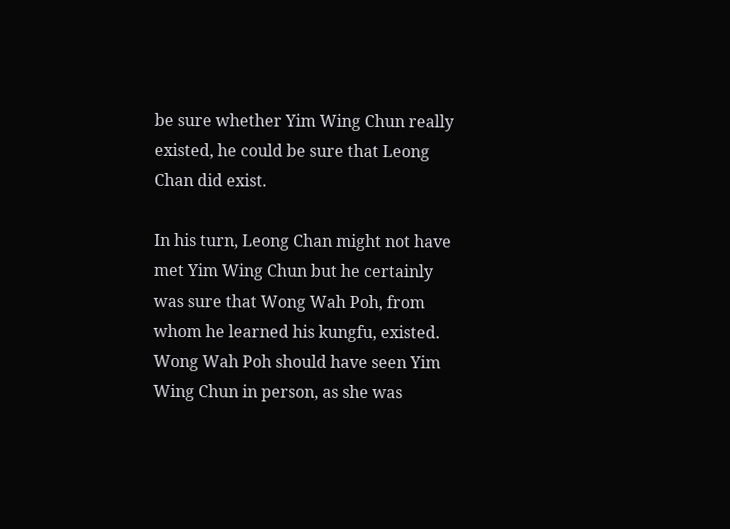be sure whether Yim Wing Chun really existed, he could be sure that Leong Chan did exist.

In his turn, Leong Chan might not have met Yim Wing Chun but he certainly was sure that Wong Wah Poh, from whom he learned his kungfu, existed. Wong Wah Poh should have seen Yim Wing Chun in person, as she was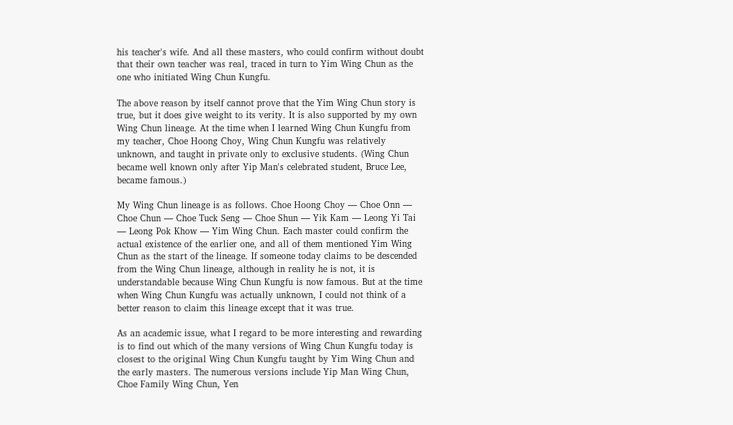his teacher's wife. And all these masters, who could confirm without doubt that their own teacher was real, traced in turn to Yim Wing Chun as the one who initiated Wing Chun Kungfu.

The above reason by itself cannot prove that the Yim Wing Chun story is true, but it does give weight to its verity. It is also supported by my own Wing Chun lineage. At the time when I learned Wing Chun Kungfu from my teacher, Choe Hoong Choy, Wing Chun Kungfu was relatively unknown, and taught in private only to exclusive students. (Wing Chun became well known only after Yip Man's celebrated student, Bruce Lee, became famous.)

My Wing Chun lineage is as follows. Choe Hoong Choy — Choe Onn — Choe Chun — Choe Tuck Seng — Choe Shun — Yik Kam — Leong Yi Tai — Leong Pok Khow — Yim Wing Chun. Each master could confirm the actual existence of the earlier one, and all of them mentioned Yim Wing Chun as the start of the lineage. If someone today claims to be descended from the Wing Chun lineage, although in reality he is not, it is understandable because Wing Chun Kungfu is now famous. But at the time when Wing Chun Kungfu was actually unknown, I could not think of a better reason to claim this lineage except that it was true.

As an academic issue, what I regard to be more interesting and rewarding is to find out which of the many versions of Wing Chun Kungfu today is closest to the original Wing Chun Kungfu taught by Yim Wing Chun and the early masters. The numerous versions include Yip Man Wing Chun, Choe Family Wing Chun, Yen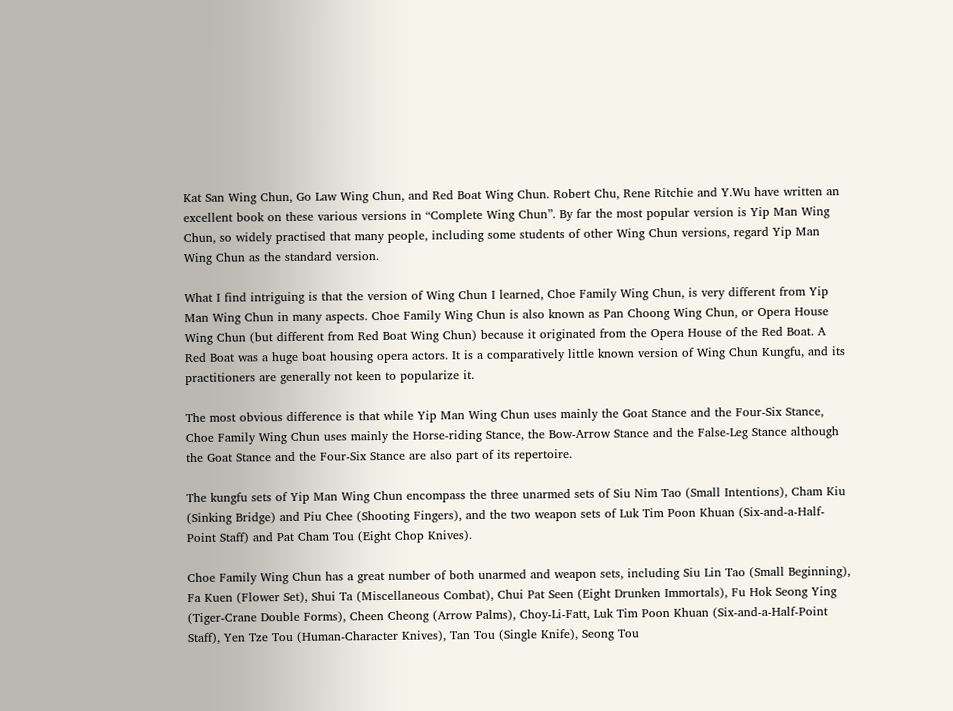Kat San Wing Chun, Go Law Wing Chun, and Red Boat Wing Chun. Robert Chu, Rene Ritchie and Y.Wu have written an excellent book on these various versions in “Complete Wing Chun”. By far the most popular version is Yip Man Wing Chun, so widely practised that many people, including some students of other Wing Chun versions, regard Yip Man Wing Chun as the standard version.

What I find intriguing is that the version of Wing Chun I learned, Choe Family Wing Chun, is very different from Yip Man Wing Chun in many aspects. Choe Family Wing Chun is also known as Pan Choong Wing Chun, or Opera House Wing Chun (but different from Red Boat Wing Chun) because it originated from the Opera House of the Red Boat. A Red Boat was a huge boat housing opera actors. It is a comparatively little known version of Wing Chun Kungfu, and its practitioners are generally not keen to popularize it.

The most obvious difference is that while Yip Man Wing Chun uses mainly the Goat Stance and the Four-Six Stance, Choe Family Wing Chun uses mainly the Horse-riding Stance, the Bow-Arrow Stance and the False-Leg Stance although the Goat Stance and the Four-Six Stance are also part of its repertoire.

The kungfu sets of Yip Man Wing Chun encompass the three unarmed sets of Siu Nim Tao (Small Intentions), Cham Kiu (Sinking Bridge) and Piu Chee (Shooting Fingers), and the two weapon sets of Luk Tim Poon Khuan (Six-and-a-Half-Point Staff) and Pat Cham Tou (Eight Chop Knives).

Choe Family Wing Chun has a great number of both unarmed and weapon sets, including Siu Lin Tao (Small Beginning), Fa Kuen (Flower Set), Shui Ta (Miscellaneous Combat), Chui Pat Seen (Eight Drunken Immortals), Fu Hok Seong Ying (Tiger-Crane Double Forms), Cheen Cheong (Arrow Palms), Choy-Li-Fatt, Luk Tim Poon Khuan (Six-and-a-Half-Point Staff), Yen Tze Tou (Human-Character Knives), Tan Tou (Single Knife), Seong Tou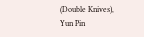(Double Knives), Yun Pin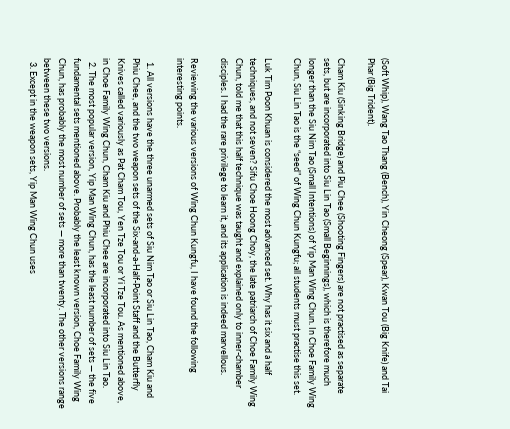(Soft Whip), Wang Tao Thang (Bench), Yin Cheong (Spear), Kwan Tou (Big Knife) and Tai Phar (Big Trident).

Cham Kiu (Sinking Bridge) and Piu Chee (Shooting Fingers) are not practised as separate sets, but are incorporated into Siu Lin Tao (Small Beginnings), which is therefore much longer than the Siu Nim Tao (Small Intentions) of Yip Man Wing Chun. In Choe Family Wing Chun, Siu Lin Tao is the “seed” of Wing Chun Kungfu; all students must practise this set.

Luk Tim Poon Khuan is considered the most advanced set. Why has it six and a half techniques, and not seven? Sifu Choe Hoong Choy, the late patriarch of Choe Family Wing Chun, told me that this half technique was taught and explained only to inner-chamber disciples. I had the rare privilege to learn it, and its application is indeed marvellous.

Reviewing the various versions of Wing Chun Kungfu, I have found the following interesting points.

  1. All versions have the three unarmed sets of Siu Nim Tao or Siu Lin Tao, Cham Kiu and Phiu Chee, and the two weapon sets of the Six-and-a-Half-Point Staff and the Butterfly Knives called variously as Pat Cham Tou, Yen Tze Tou or Yi Tze Tou. As mentioned above, in Choe Family Wing Chun, Cham Kiu and Phiu Chee are incorporated into Siu Lin Tao.
  2. The most popular version, Yip Man Wing Chun, has the least number of sets — the five fundamental sets mentioned above. Probably the least known version, Choe Family Wing Chun, has probably the most number of sets — more than twenty. The other versions range between these two versions.
  3. Except in the weapon sets, Yip Man Wing Chun uses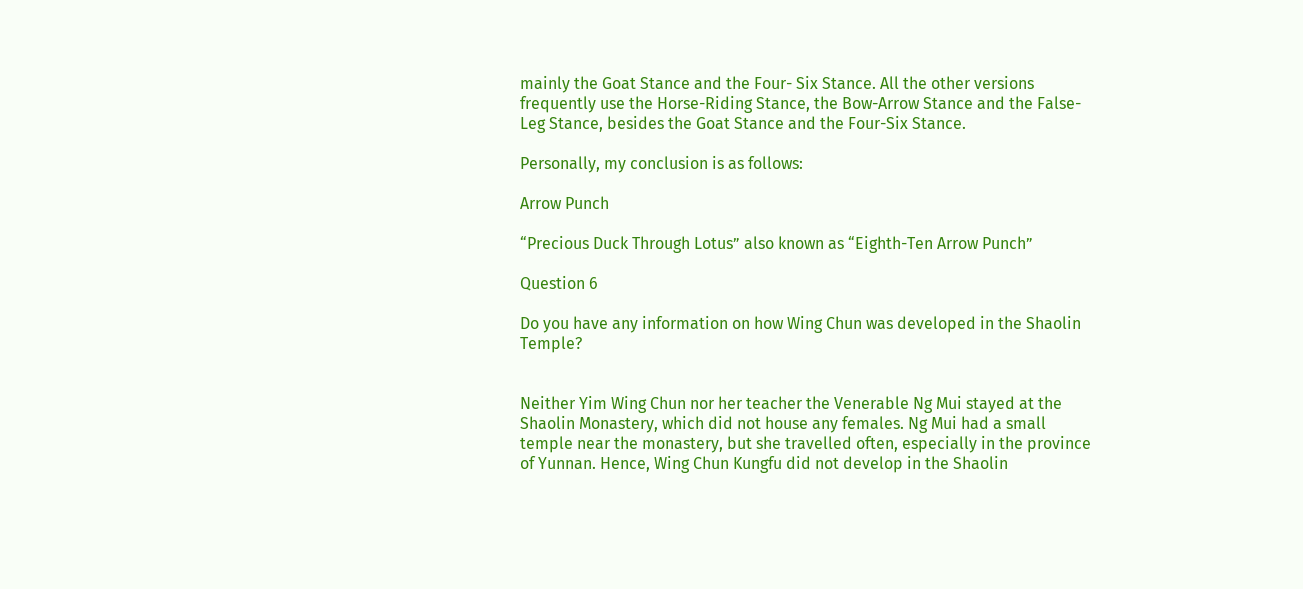mainly the Goat Stance and the Four- Six Stance. All the other versions frequently use the Horse-Riding Stance, the Bow-Arrow Stance and the False-Leg Stance, besides the Goat Stance and the Four-Six Stance.

Personally, my conclusion is as follows:

Arrow Punch

“Precious Duck Through Lotus” also known as “Eighth-Ten Arrow Punch”

Question 6

Do you have any information on how Wing Chun was developed in the Shaolin Temple?


Neither Yim Wing Chun nor her teacher the Venerable Ng Mui stayed at the Shaolin Monastery, which did not house any females. Ng Mui had a small temple near the monastery, but she travelled often, especially in the province of Yunnan. Hence, Wing Chun Kungfu did not develop in the Shaolin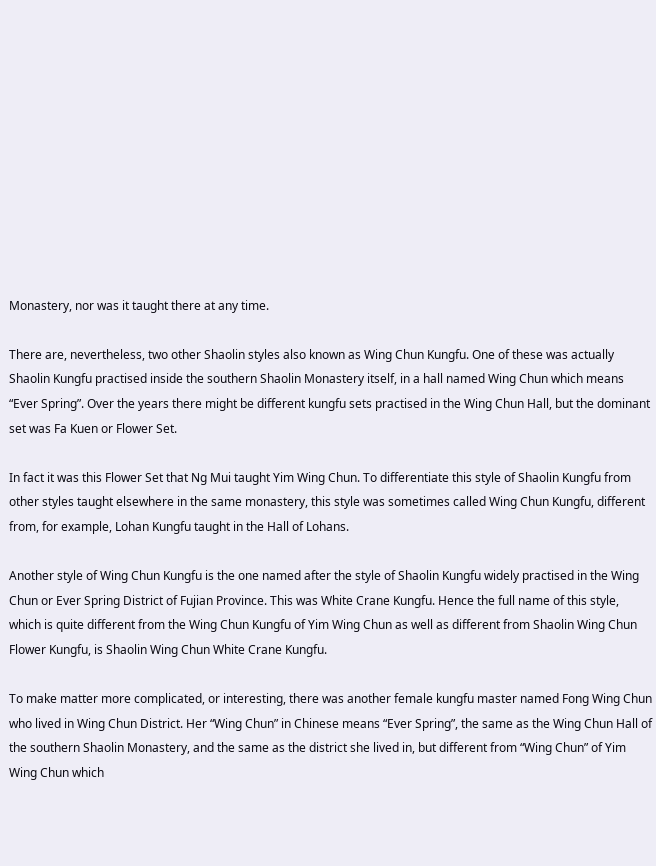Monastery, nor was it taught there at any time.

There are, nevertheless, two other Shaolin styles also known as Wing Chun Kungfu. One of these was actually Shaolin Kungfu practised inside the southern Shaolin Monastery itself, in a hall named Wing Chun which means “Ever Spring”. Over the years there might be different kungfu sets practised in the Wing Chun Hall, but the dominant set was Fa Kuen or Flower Set.

In fact it was this Flower Set that Ng Mui taught Yim Wing Chun. To differentiate this style of Shaolin Kungfu from other styles taught elsewhere in the same monastery, this style was sometimes called Wing Chun Kungfu, different from, for example, Lohan Kungfu taught in the Hall of Lohans.

Another style of Wing Chun Kungfu is the one named after the style of Shaolin Kungfu widely practised in the Wing Chun or Ever Spring District of Fujian Province. This was White Crane Kungfu. Hence the full name of this style, which is quite different from the Wing Chun Kungfu of Yim Wing Chun as well as different from Shaolin Wing Chun Flower Kungfu, is Shaolin Wing Chun White Crane Kungfu.

To make matter more complicated, or interesting, there was another female kungfu master named Fong Wing Chun who lived in Wing Chun District. Her “Wing Chun” in Chinese means “Ever Spring”, the same as the Wing Chun Hall of the southern Shaolin Monastery, and the same as the district she lived in, but different from “Wing Chun” of Yim Wing Chun which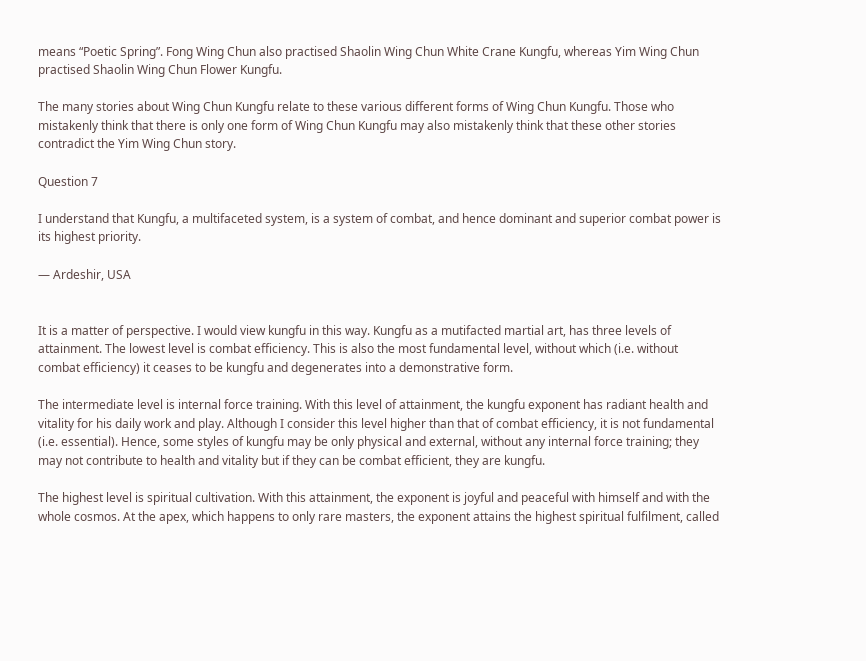means “Poetic Spring”. Fong Wing Chun also practised Shaolin Wing Chun White Crane Kungfu, whereas Yim Wing Chun practised Shaolin Wing Chun Flower Kungfu.

The many stories about Wing Chun Kungfu relate to these various different forms of Wing Chun Kungfu. Those who mistakenly think that there is only one form of Wing Chun Kungfu may also mistakenly think that these other stories contradict the Yim Wing Chun story.

Question 7

I understand that Kungfu, a multifaceted system, is a system of combat, and hence dominant and superior combat power is its highest priority.

— Ardeshir, USA


It is a matter of perspective. I would view kungfu in this way. Kungfu as a mutifacted martial art, has three levels of attainment. The lowest level is combat efficiency. This is also the most fundamental level, without which (i.e. without combat efficiency) it ceases to be kungfu and degenerates into a demonstrative form.

The intermediate level is internal force training. With this level of attainment, the kungfu exponent has radiant health and vitality for his daily work and play. Although I consider this level higher than that of combat efficiency, it is not fundamental (i.e. essential). Hence, some styles of kungfu may be only physical and external, without any internal force training; they may not contribute to health and vitality but if they can be combat efficient, they are kungfu.

The highest level is spiritual cultivation. With this attainment, the exponent is joyful and peaceful with himself and with the whole cosmos. At the apex, which happens to only rare masters, the exponent attains the highest spiritual fulfilment, called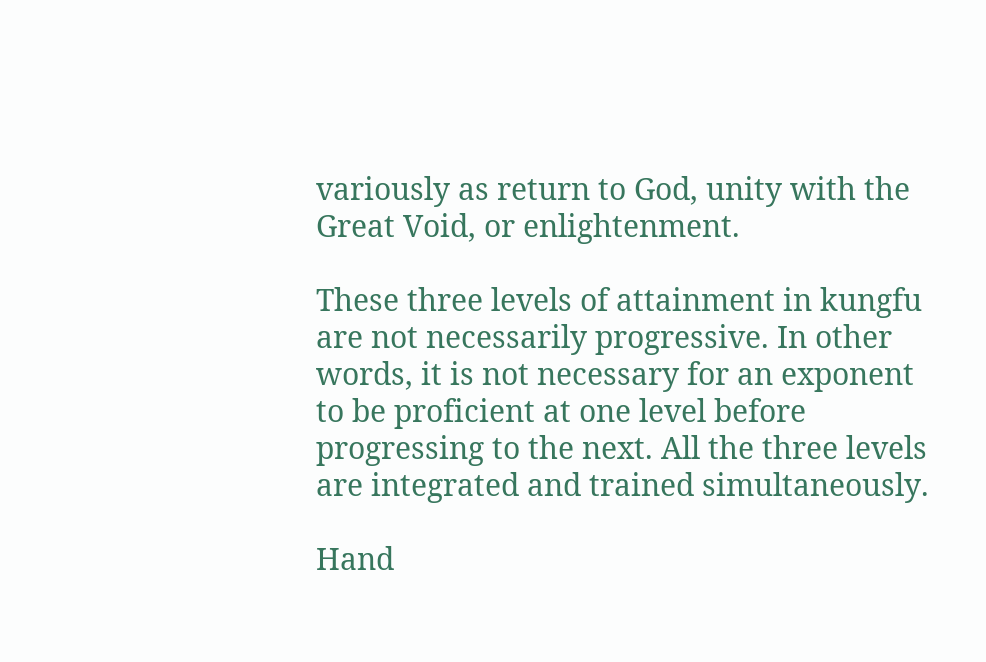variously as return to God, unity with the Great Void, or enlightenment.

These three levels of attainment in kungfu are not necessarily progressive. In other words, it is not necessary for an exponent to be proficient at one level before progressing to the next. All the three levels are integrated and trained simultaneously.

Hand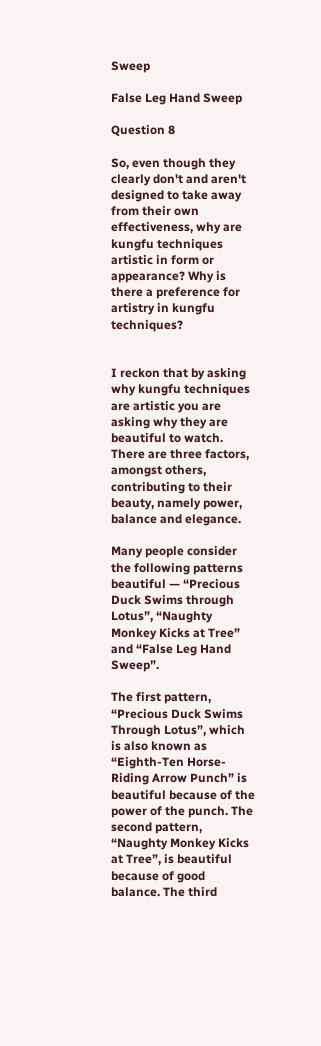Sweep

False Leg Hand Sweep

Question 8

So, even though they clearly don't and aren't designed to take away from their own effectiveness, why are kungfu techniques artistic in form or appearance? Why is there a preference for artistry in kungfu techniques?


I reckon that by asking why kungfu techniques are artistic you are asking why they are beautiful to watch. There are three factors, amongst others, contributing to their beauty, namely power, balance and elegance.

Many people consider the following patterns beautiful — “Precious Duck Swims through Lotus”, “Naughty Monkey Kicks at Tree” and “False Leg Hand Sweep”.

The first pattern, “Precious Duck Swims Through Lotus”, which is also known as “Eighth-Ten Horse-Riding Arrow Punch” is beautiful because of the power of the punch. The second pattern, “Naughty Monkey Kicks at Tree”, is beautiful because of good balance. The third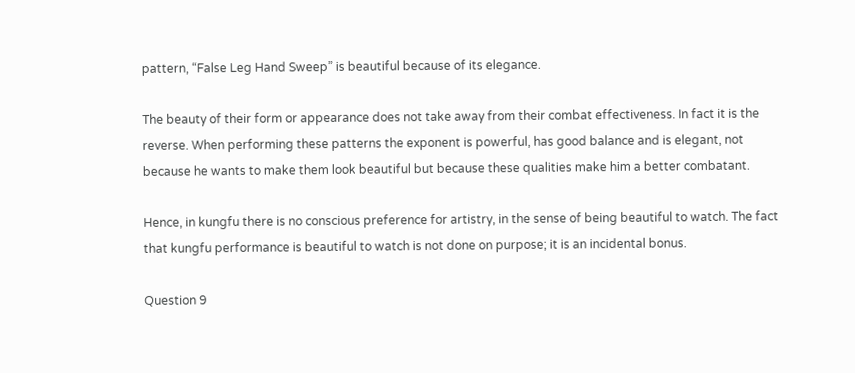pattern, “False Leg Hand Sweep” is beautiful because of its elegance.

The beauty of their form or appearance does not take away from their combat effectiveness. In fact it is the reverse. When performing these patterns the exponent is powerful, has good balance and is elegant, not because he wants to make them look beautiful but because these qualities make him a better combatant.

Hence, in kungfu there is no conscious preference for artistry, in the sense of being beautiful to watch. The fact that kungfu performance is beautiful to watch is not done on purpose; it is an incidental bonus.

Question 9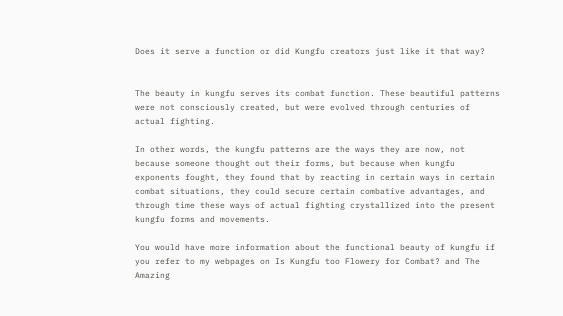Does it serve a function or did Kungfu creators just like it that way?


The beauty in kungfu serves its combat function. These beautiful patterns were not consciously created, but were evolved through centuries of actual fighting.

In other words, the kungfu patterns are the ways they are now, not because someone thought out their forms, but because when kungfu exponents fought, they found that by reacting in certain ways in certain combat situations, they could secure certain combative advantages, and through time these ways of actual fighting crystallized into the present kungfu forms and movements.

You would have more information about the functional beauty of kungfu if you refer to my webpages on Is Kungfu too Flowery for Combat? and The Amazing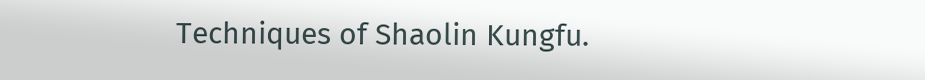Techniques of Shaolin Kungfu.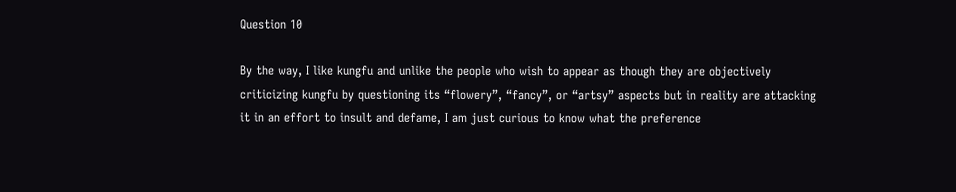Question 10

By the way, I like kungfu and unlike the people who wish to appear as though they are objectively criticizing kungfu by questioning its “flowery”, “fancy”, or “artsy” aspects but in reality are attacking it in an effort to insult and defame, I am just curious to know what the preference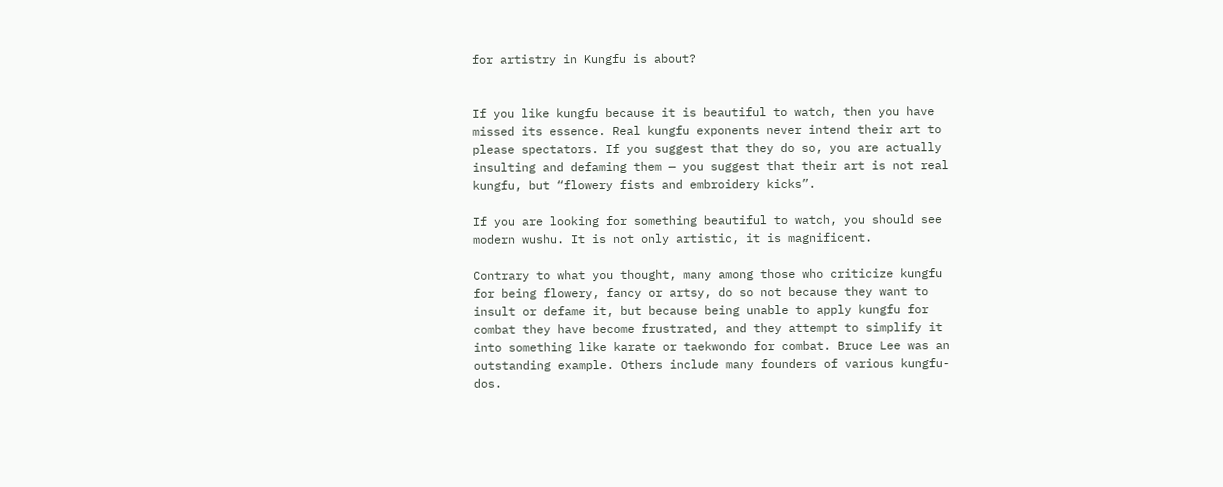for artistry in Kungfu is about?


If you like kungfu because it is beautiful to watch, then you have missed its essence. Real kungfu exponents never intend their art to please spectators. If you suggest that they do so, you are actually insulting and defaming them — you suggest that their art is not real kungfu, but “flowery fists and embroidery kicks”.

If you are looking for something beautiful to watch, you should see modern wushu. It is not only artistic, it is magnificent.

Contrary to what you thought, many among those who criticize kungfu for being flowery, fancy or artsy, do so not because they want to insult or defame it, but because being unable to apply kungfu for combat they have become frustrated, and they attempt to simplify it into something like karate or taekwondo for combat. Bruce Lee was an outstanding example. Others include many founders of various kungfu-dos.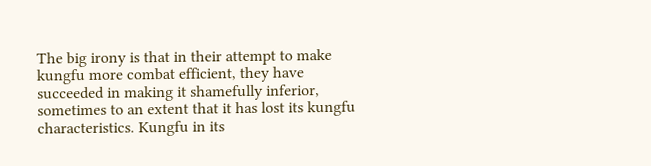The big irony is that in their attempt to make kungfu more combat efficient, they have succeeded in making it shamefully inferior, sometimes to an extent that it has lost its kungfu characteristics. Kungfu in its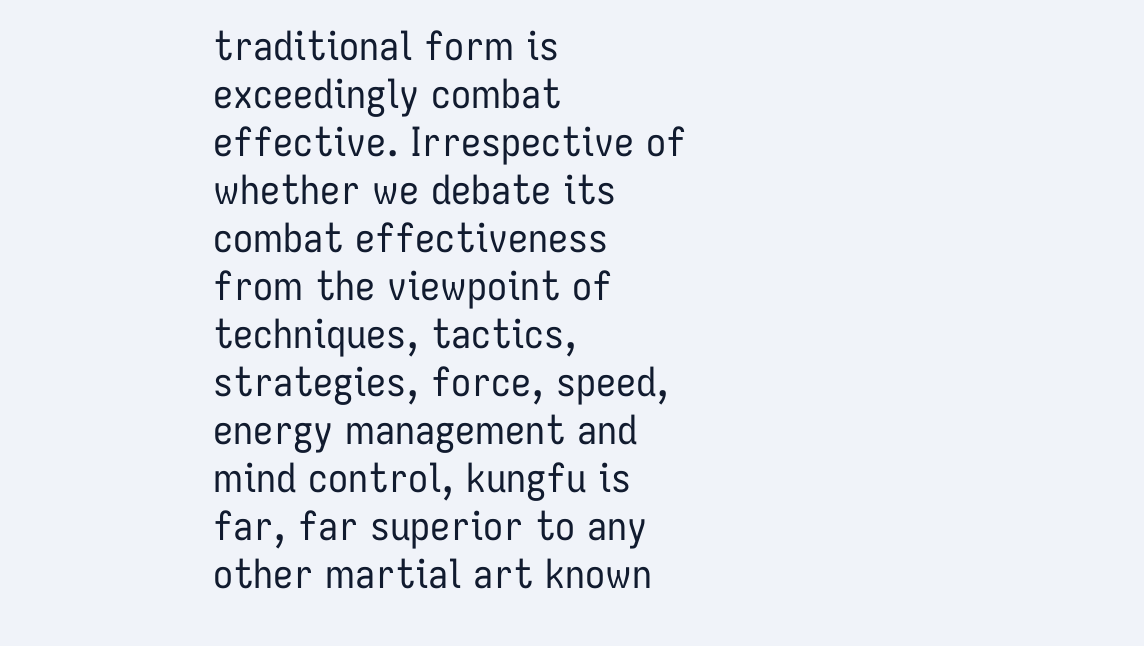traditional form is exceedingly combat effective. Irrespective of whether we debate its combat effectiveness from the viewpoint of techniques, tactics, strategies, force, speed, energy management and mind control, kungfu is far, far superior to any other martial art known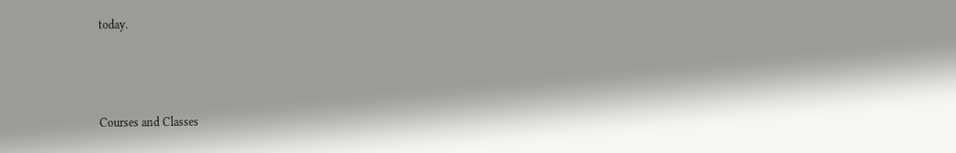today.



Courses and Classes